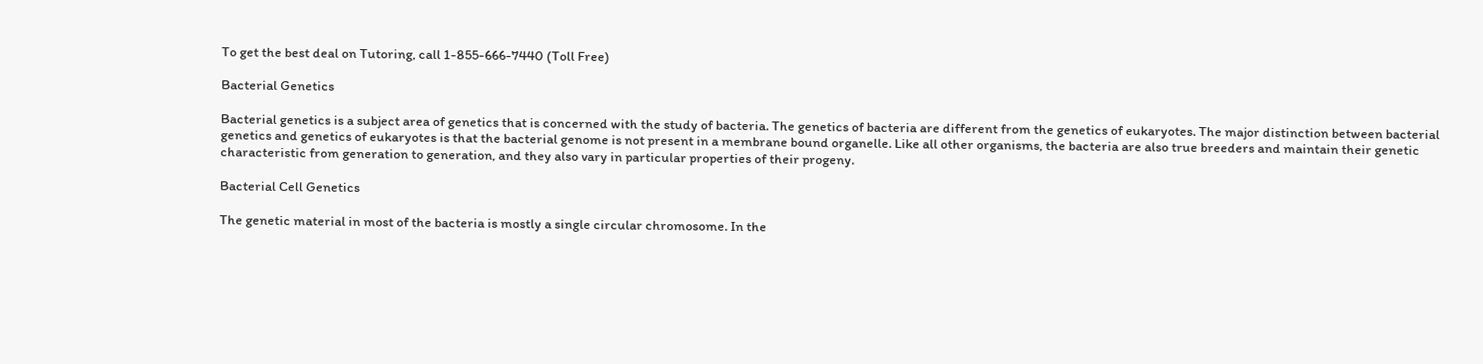To get the best deal on Tutoring, call 1-855-666-7440 (Toll Free)

Bacterial Genetics

Bacterial genetics is a subject area of genetics that is concerned with the study of bacteria. The genetics of bacteria are different from the genetics of eukaryotes. The major distinction between bacterial genetics and genetics of eukaryotes is that the bacterial genome is not present in a membrane bound organelle. Like all other organisms, the bacteria are also true breeders and maintain their genetic characteristic from generation to generation, and they also vary in particular properties of their progeny.

Bacterial Cell Genetics

The genetic material in most of the bacteria is mostly a single circular chromosome. In the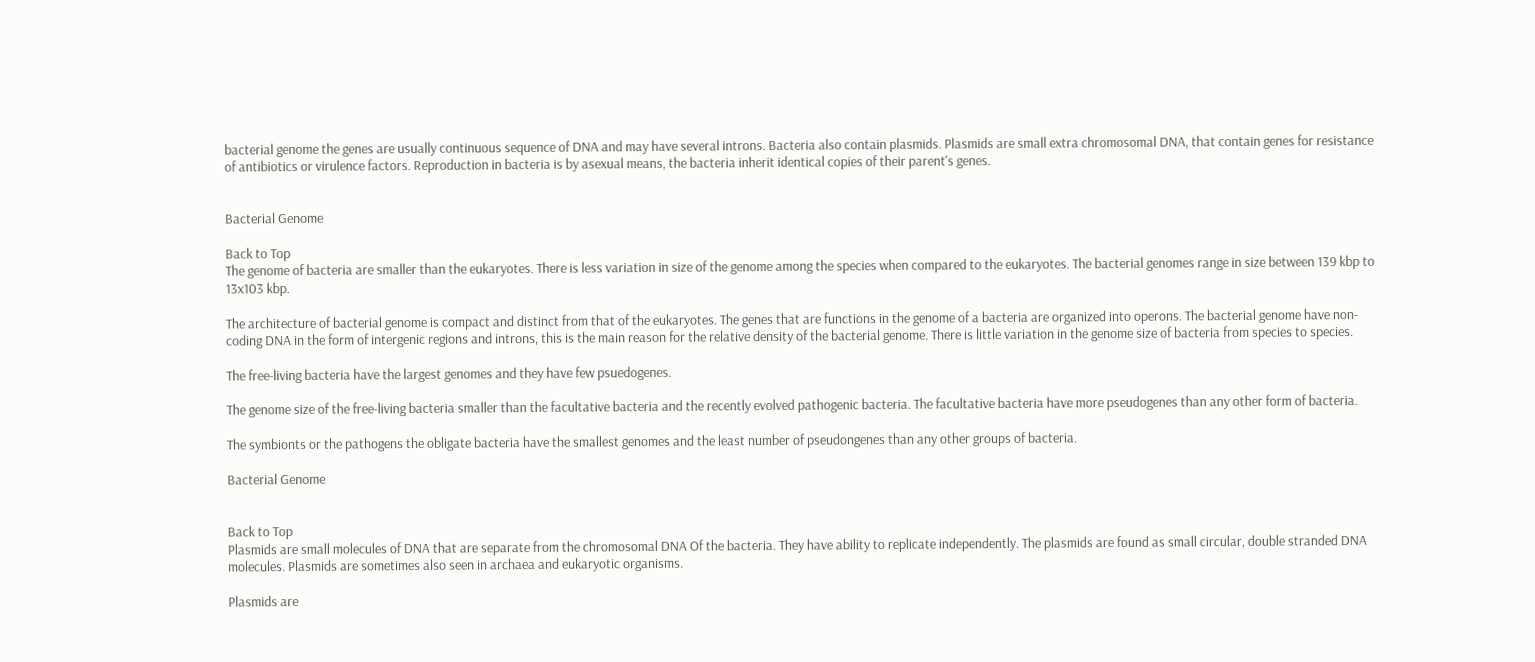bacterial genome the genes are usually continuous sequence of DNA and may have several introns. Bacteria also contain plasmids. Plasmids are small extra chromosomal DNA, that contain genes for resistance of antibiotics or virulence factors. Reproduction in bacteria is by asexual means, the bacteria inherit identical copies of their parent's genes.


Bacterial Genome

Back to Top
The genome of bacteria are smaller than the eukaryotes. There is less variation in size of the genome among the species when compared to the eukaryotes. The bacterial genomes range in size between 139 kbp to 13x103 kbp.

The architecture of bacterial genome is compact and distinct from that of the eukaryotes. The genes that are functions in the genome of a bacteria are organized into operons. The bacterial genome have non-coding DNA in the form of intergenic regions and introns, this is the main reason for the relative density of the bacterial genome. There is little variation in the genome size of bacteria from species to species.

The free-living bacteria have the largest genomes and they have few psuedogenes.

The genome size of the free-living bacteria smaller than the facultative bacteria and the recently evolved pathogenic bacteria. The facultative bacteria have more pseudogenes than any other form of bacteria.

The symbionts or the pathogens the obligate bacteria have the smallest genomes and the least number of pseudongenes than any other groups of bacteria.

Bacterial Genome


Back to Top
Plasmids are small molecules of DNA that are separate from the chromosomal DNA Of the bacteria. They have ability to replicate independently. The plasmids are found as small circular, double stranded DNA molecules. Plasmids are sometimes also seen in archaea and eukaryotic organisms.

Plasmids are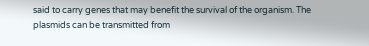said to carry genes that may benefit the survival of the organism. The plasmids can be transmitted from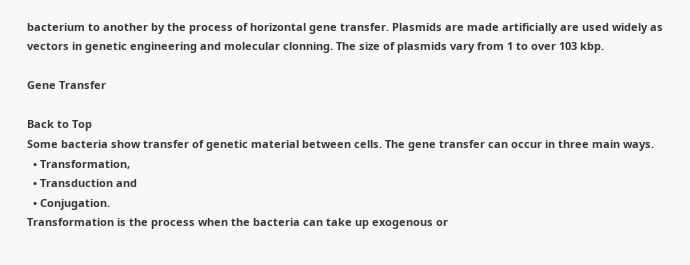bacterium to another by the process of horizontal gene transfer. Plasmids are made artificially are used widely as vectors in genetic engineering and molecular clonning. The size of plasmids vary from 1 to over 103 kbp.

Gene Transfer

Back to Top
Some bacteria show transfer of genetic material between cells. The gene transfer can occur in three main ways.
  • Transformation,
  • Transduction and
  • Conjugation.
Transformation is the process when the bacteria can take up exogenous or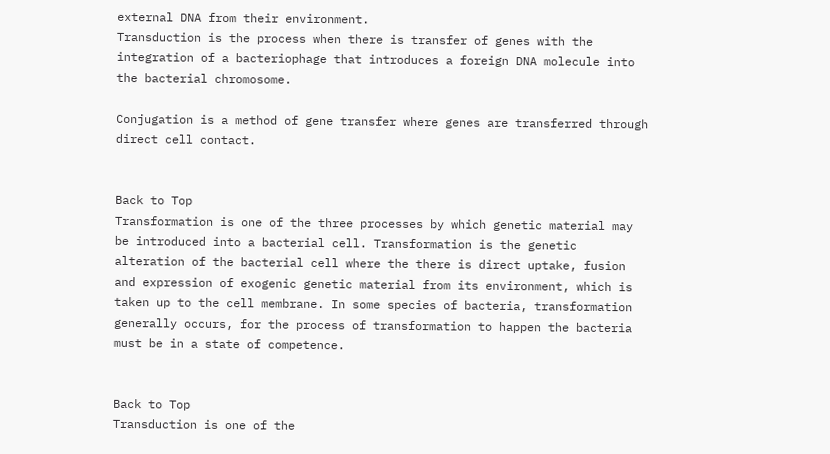external DNA from their environment.
Transduction is the process when there is transfer of genes with the integration of a bacteriophage that introduces a foreign DNA molecule into the bacterial chromosome.

Conjugation is a method of gene transfer where genes are transferred through direct cell contact.


Back to Top
Transformation is one of the three processes by which genetic material may be introduced into a bacterial cell. Transformation is the genetic alteration of the bacterial cell where the there is direct uptake, fusion and expression of exogenic genetic material from its environment, which is taken up to the cell membrane. In some species of bacteria, transformation generally occurs, for the process of transformation to happen the bacteria must be in a state of competence.


Back to Top
Transduction is one of the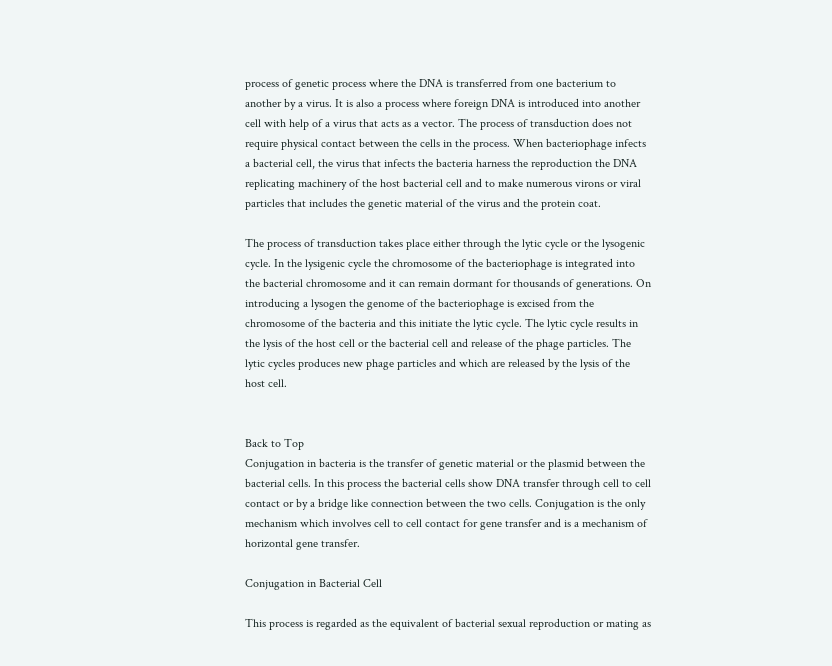process of genetic process where the DNA is transferred from one bacterium to another by a virus. It is also a process where foreign DNA is introduced into another cell with help of a virus that acts as a vector. The process of transduction does not require physical contact between the cells in the process. When bacteriophage infects a bacterial cell, the virus that infects the bacteria harness the reproduction the DNA replicating machinery of the host bacterial cell and to make numerous virons or viral particles that includes the genetic material of the virus and the protein coat.

The process of transduction takes place either through the lytic cycle or the lysogenic cycle. In the lysigenic cycle the chromosome of the bacteriophage is integrated into the bacterial chromosome and it can remain dormant for thousands of generations. On introducing a lysogen the genome of the bacteriophage is excised from the chromosome of the bacteria and this initiate the lytic cycle. The lytic cycle results in the lysis of the host cell or the bacterial cell and release of the phage particles. The lytic cycles produces new phage particles and which are released by the lysis of the host cell.


Back to Top
Conjugation in bacteria is the transfer of genetic material or the plasmid between the bacterial cells. In this process the bacterial cells show DNA transfer through cell to cell contact or by a bridge like connection between the two cells. Conjugation is the only mechanism which involves cell to cell contact for gene transfer and is a mechanism of horizontal gene transfer.

Conjugation in Bacterial Cell

This process is regarded as the equivalent of bacterial sexual reproduction or mating as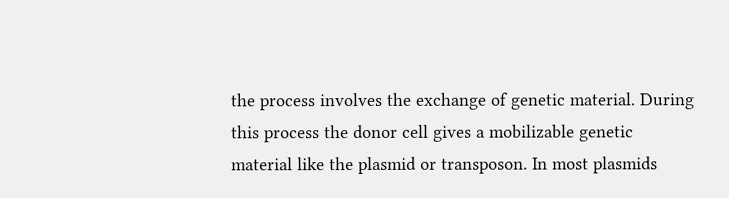the process involves the exchange of genetic material. During this process the donor cell gives a mobilizable genetic material like the plasmid or transposon. In most plasmids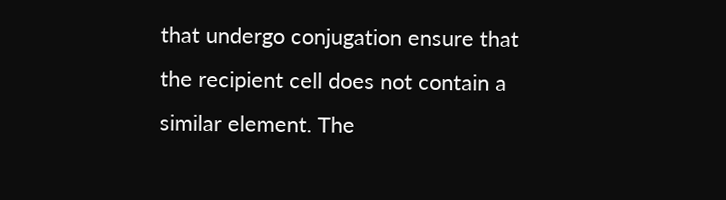that undergo conjugation ensure that the recipient cell does not contain a similar element. The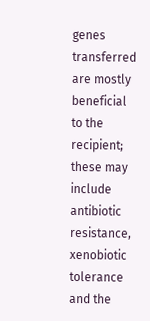genes transferred are mostly beneficial to the recipient; these may include antibiotic resistance, xenobiotic tolerance and the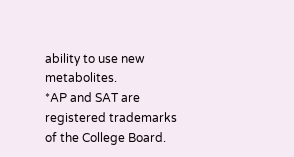ability to use new metabolites.
*AP and SAT are registered trademarks of the College Board.